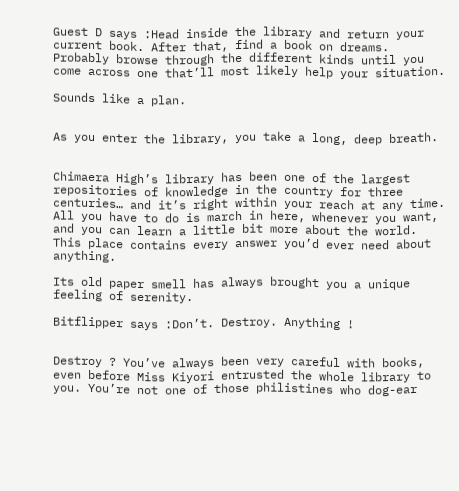Guest D says :Head inside the library and return your current book. After that, find a book on dreams. Probably browse through the different kinds until you come across one that’ll most likely help your situation.

Sounds like a plan.


As you enter the library, you take a long, deep breath.


Chimaera High’s library has been one of the largest repositories of knowledge in the country for three centuries… and it’s right within your reach at any time. All you have to do is march in here, whenever you want, and you can learn a little bit more about the world. This place contains every answer you’d ever need about anything.

Its old paper smell has always brought you a unique feeling of serenity.

Bitflipper says :Don’t. Destroy. Anything !


Destroy ? You’ve always been very careful with books, even before Miss Kiyori entrusted the whole library to you. You’re not one of those philistines who dog-ear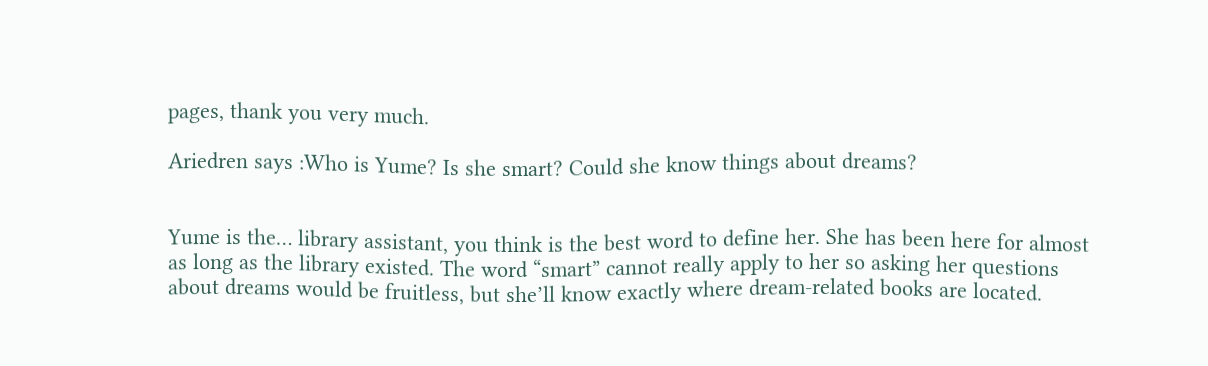pages, thank you very much.

Ariedren says :Who is Yume? Is she smart? Could she know things about dreams?


Yume is the… library assistant, you think is the best word to define her. She has been here for almost as long as the library existed. The word “smart” cannot really apply to her so asking her questions about dreams would be fruitless, but she’ll know exactly where dream-related books are located.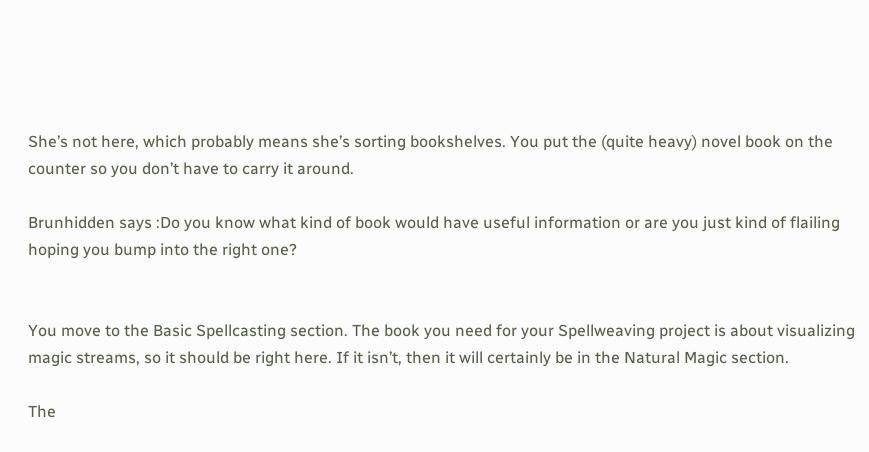She’s not here, which probably means she’s sorting bookshelves. You put the (quite heavy) novel book on the counter so you don’t have to carry it around.

Brunhidden says :Do you know what kind of book would have useful information or are you just kind of flailing hoping you bump into the right one?


You move to the Basic Spellcasting section. The book you need for your Spellweaving project is about visualizing magic streams, so it should be right here. If it isn’t, then it will certainly be in the Natural Magic section.

The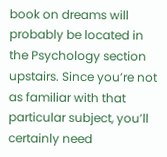book on dreams will probably be located in the Psychology section upstairs. Since you’re not as familiar with that particular subject, you’ll certainly need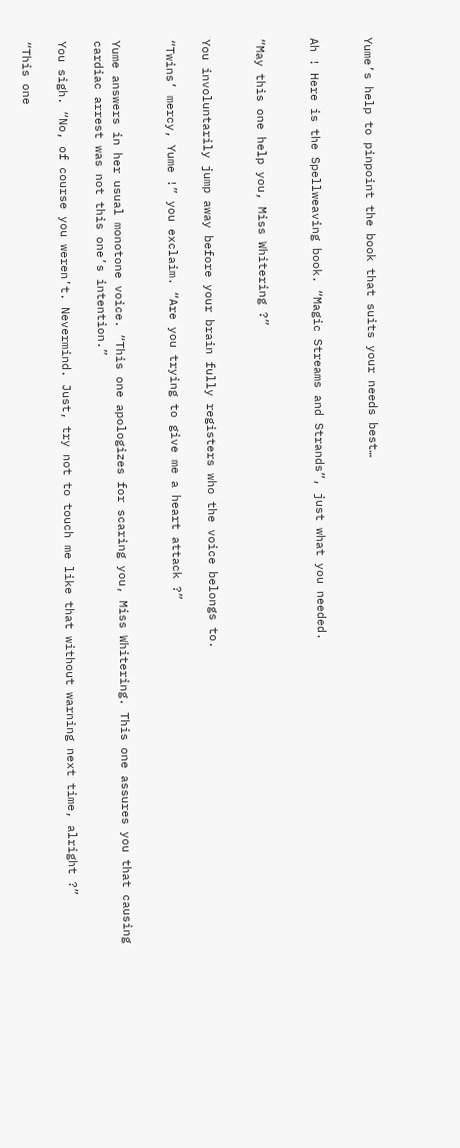Yume’s help to pinpoint the book that suits your needs best…


Ah ! Here is the Spellweaving book. “Magic Streams and Strands”, just what you needed.


“May this one help you, Miss Whitering ?”


You involuntarily jump away before your brain fully registers who the voice belongs to.

“Twins’ mercy, Yume !” you exclaim. “Are you trying to give me a heart attack ?”


Yume answers in her usual monotone voice. “This one apologizes for scaring you, Miss Whitering. This one assures you that causing cardiac arrest was not this one’s intention.”

You sigh. “No, of course you weren’t. Nevermind. Just, try not to touch me like that without warning next time, alright ?”

“This one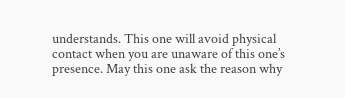understands. This one will avoid physical contact when you are unaware of this one’s presence. May this one ask the reason why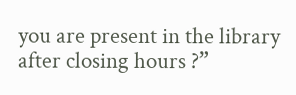you are present in the library after closing hours ?”